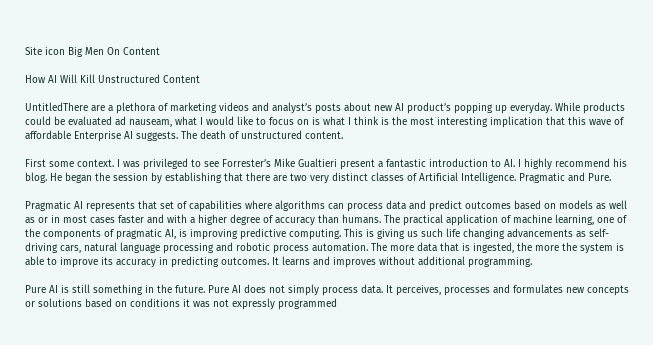Site icon Big Men On Content

How AI Will Kill Unstructured Content

UntitledThere are a plethora of marketing videos and analyst’s posts about new AI product’s popping up everyday. While products could be evaluated ad nauseam, what I would like to focus on is what I think is the most interesting implication that this wave of affordable Enterprise AI suggests. The death of unstructured content.

First some context. I was privileged to see Forrester’s Mike Gualtieri present a fantastic introduction to AI. I highly recommend his blog. He began the session by establishing that there are two very distinct classes of Artificial Intelligence. Pragmatic and Pure.

Pragmatic AI represents that set of capabilities where algorithms can process data and predict outcomes based on models as well as or in most cases faster and with a higher degree of accuracy than humans. The practical application of machine learning, one of the components of pragmatic AI, is improving predictive computing. This is giving us such life changing advancements as self-driving cars, natural language processing and robotic process automation. The more data that is ingested, the more the system is able to improve its accuracy in predicting outcomes. It learns and improves without additional programming.

Pure AI is still something in the future. Pure AI does not simply process data. It perceives, processes and formulates new concepts or solutions based on conditions it was not expressly programmed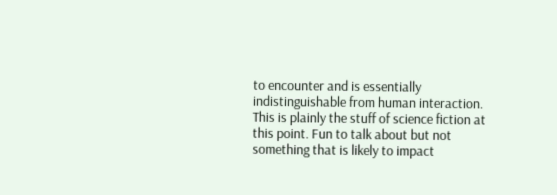to encounter and is essentially indistinguishable from human interaction. This is plainly the stuff of science fiction at this point. Fun to talk about but not something that is likely to impact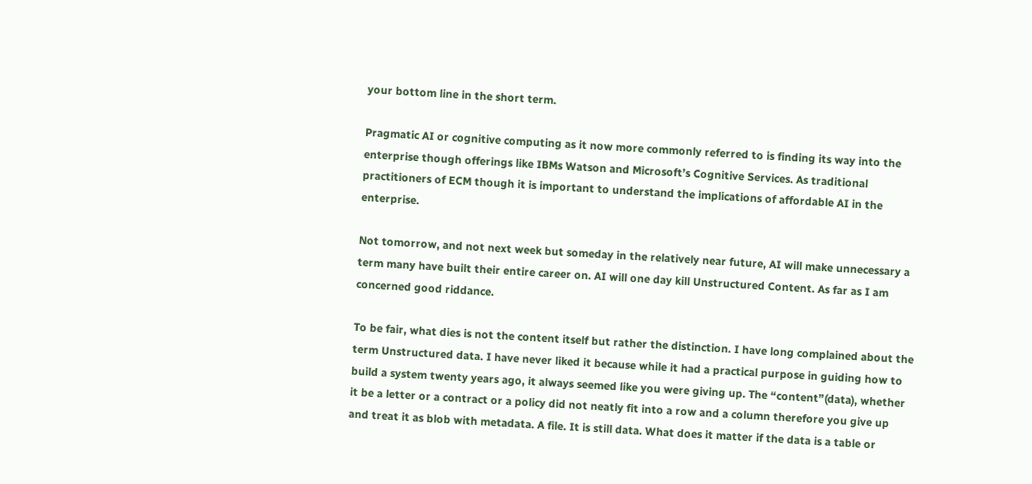your bottom line in the short term.

Pragmatic AI or cognitive computing as it now more commonly referred to is finding its way into the enterprise though offerings like IBMs Watson and Microsoft’s Cognitive Services. As traditional practitioners of ECM though it is important to understand the implications of affordable AI in the enterprise.

Not tomorrow, and not next week but someday in the relatively near future, AI will make unnecessary a term many have built their entire career on. AI will one day kill Unstructured Content. As far as I am concerned good riddance.

To be fair, what dies is not the content itself but rather the distinction. I have long complained about the term Unstructured data. I have never liked it because while it had a practical purpose in guiding how to build a system twenty years ago, it always seemed like you were giving up. The “content”(data), whether it be a letter or a contract or a policy did not neatly fit into a row and a column therefore you give up and treat it as blob with metadata. A file. It is still data. What does it matter if the data is a table or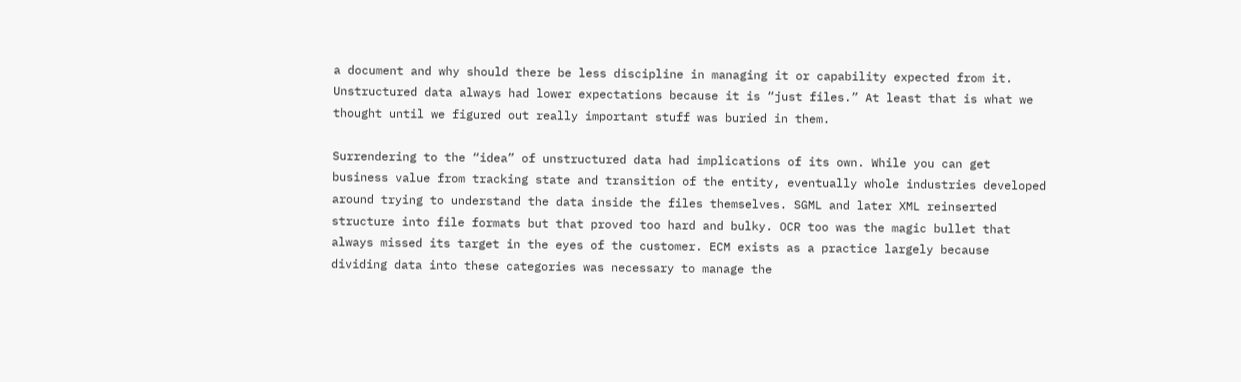a document and why should there be less discipline in managing it or capability expected from it. Unstructured data always had lower expectations because it is “just files.” At least that is what we thought until we figured out really important stuff was buried in them.

Surrendering to the “idea” of unstructured data had implications of its own. While you can get business value from tracking state and transition of the entity, eventually whole industries developed around trying to understand the data inside the files themselves. SGML and later XML reinserted structure into file formats but that proved too hard and bulky. OCR too was the magic bullet that always missed its target in the eyes of the customer. ECM exists as a practice largely because dividing data into these categories was necessary to manage the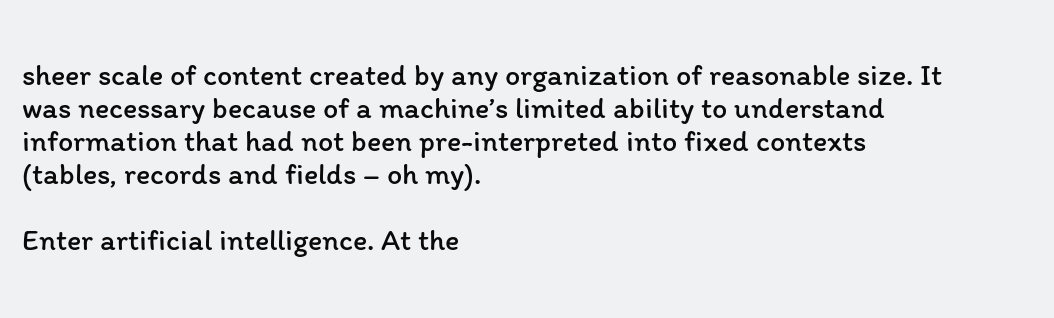sheer scale of content created by any organization of reasonable size. It was necessary because of a machine’s limited ability to understand information that had not been pre-interpreted into fixed contexts (tables, records and fields – oh my).

Enter artificial intelligence. At the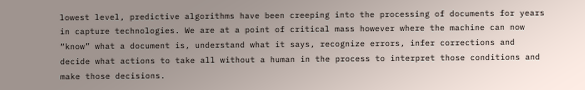lowest level, predictive algorithms have been creeping into the processing of documents for years in capture technologies. We are at a point of critical mass however where the machine can now “know” what a document is, understand what it says, recognize errors, infer corrections and decide what actions to take all without a human in the process to interpret those conditions and make those decisions.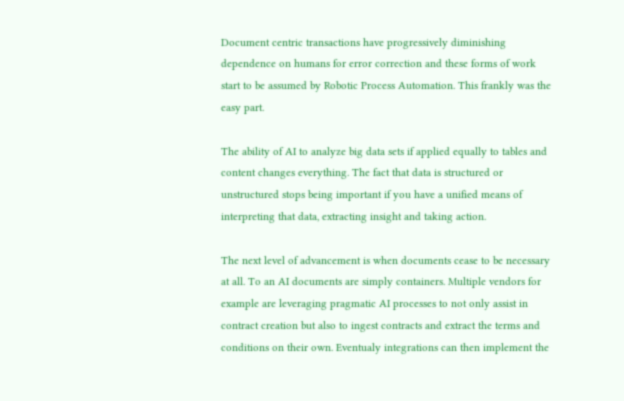Document centric transactions have progressively diminishing dependence on humans for error correction and these forms of work start to be assumed by Robotic Process Automation. This frankly was the easy part.

The ability of AI to analyze big data sets if applied equally to tables and content changes everything. The fact that data is structured or unstructured stops being important if you have a unified means of interpreting that data, extracting insight and taking action.

The next level of advancement is when documents cease to be necessary at all. To an AI documents are simply containers. Multiple vendors for example are leveraging pragmatic AI processes to not only assist in contract creation but also to ingest contracts and extract the terms and conditions on their own. Eventualy integrations can then implement the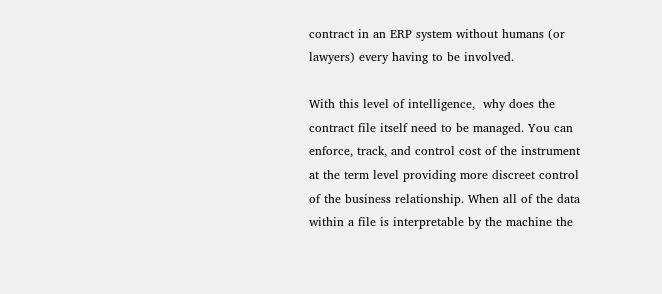contract in an ERP system without humans (or lawyers) every having to be involved.

With this level of intelligence,  why does the contract file itself need to be managed. You can enforce, track, and control cost of the instrument at the term level providing more discreet control of the business relationship. When all of the data within a file is interpretable by the machine the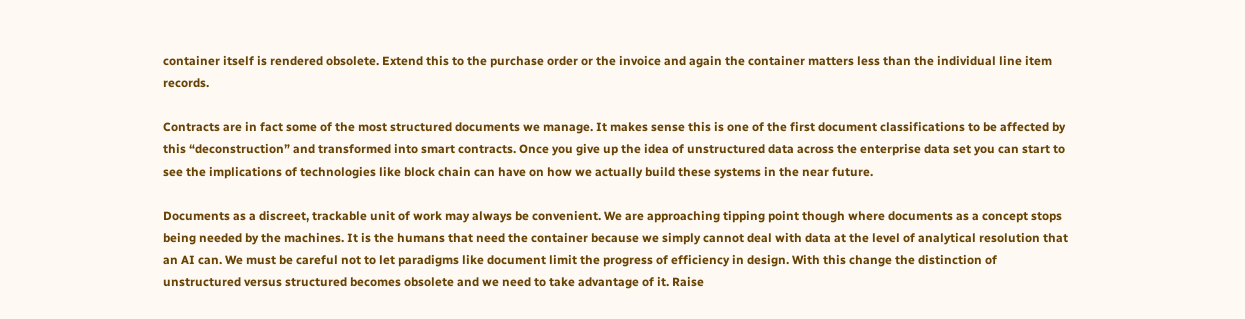container itself is rendered obsolete. Extend this to the purchase order or the invoice and again the container matters less than the individual line item records.

Contracts are in fact some of the most structured documents we manage. It makes sense this is one of the first document classifications to be affected by this “deconstruction” and transformed into smart contracts. Once you give up the idea of unstructured data across the enterprise data set you can start to see the implications of technologies like block chain can have on how we actually build these systems in the near future.

Documents as a discreet, trackable unit of work may always be convenient. We are approaching tipping point though where documents as a concept stops being needed by the machines. It is the humans that need the container because we simply cannot deal with data at the level of analytical resolution that an AI can. We must be careful not to let paradigms like document limit the progress of efficiency in design. With this change the distinction of unstructured versus structured becomes obsolete and we need to take advantage of it. Raise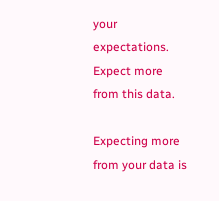your expectations. Expect more from this data.

Expecting more from your data is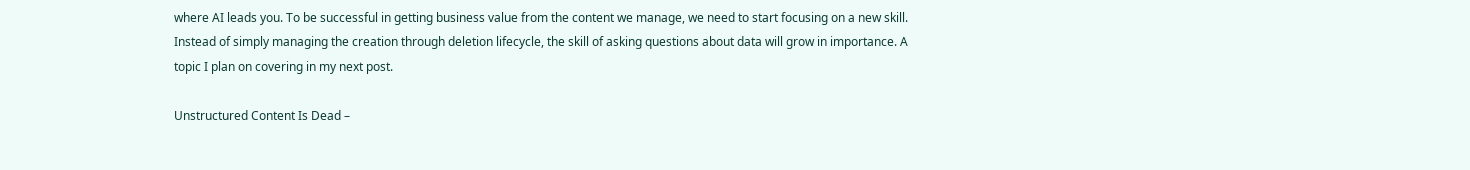where AI leads you. To be successful in getting business value from the content we manage, we need to start focusing on a new skill. Instead of simply managing the creation through deletion lifecycle, the skill of asking questions about data will grow in importance. A topic I plan on covering in my next post.

Unstructured Content Is Dead –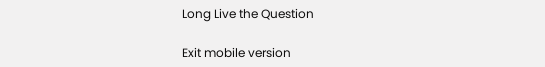Long Live the Question

Exit mobile version